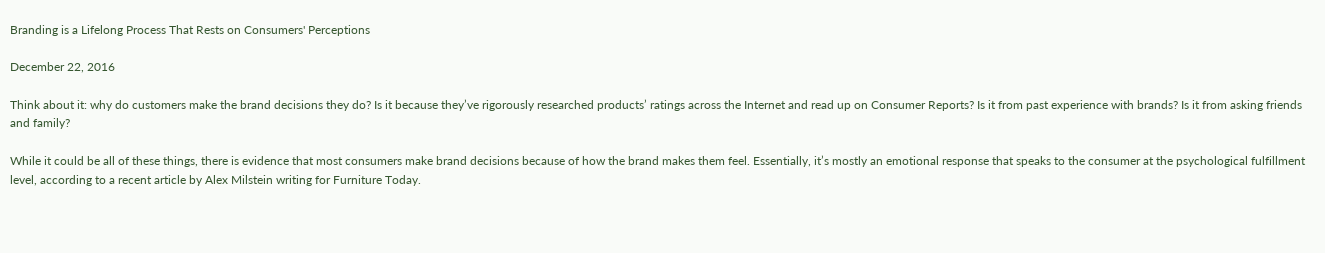Branding is a Lifelong Process That Rests on Consumers' Perceptions

December 22, 2016

Think about it: why do customers make the brand decisions they do? Is it because they’ve rigorously researched products’ ratings across the Internet and read up on Consumer Reports? Is it from past experience with brands? Is it from asking friends and family?

While it could be all of these things, there is evidence that most consumers make brand decisions because of how the brand makes them feel. Essentially, it’s mostly an emotional response that speaks to the consumer at the psychological fulfillment level, according to a recent article by Alex Milstein writing for Furniture Today.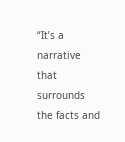“It’s a narrative that surrounds the facts and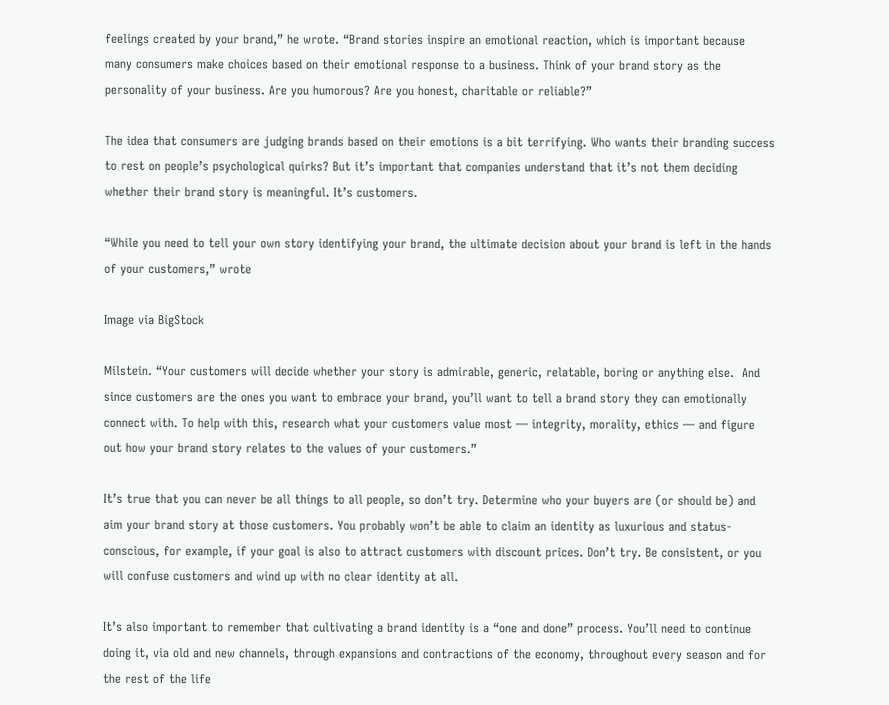feelings created by your brand,” he wrote. “Brand stories inspire an emotional reaction, which is important because many consumers make choices based on their emotional response to a business. Think of your brand story as the personality of your business. Are you humorous? Are you honest, charitable or reliable?”

The idea that consumers are judging brands based on their emotions is a bit terrifying. Who wants their branding success to rest on people’s psychological quirks? But it’s important that companies understand that it’s not them deciding whether their brand story is meaningful. It’s customers.

“While you need to tell your own story identifying your brand, the ultimate decision about your brand is left in the hands of your customers,” wrote

Image via BigStock

Milstein. “Your customers will decide whether your story is admirable, generic, relatable, boring or anything else.  And since customers are the ones you want to embrace your brand, you’ll want to tell a brand story they can emotionally connect with. To help with this, research what your customers value most — integrity, morality, ethics — and figure out how your brand story relates to the values of your customers.”

It’s true that you can never be all things to all people, so don’t try. Determine who your buyers are (or should be) and aim your brand story at those customers. You probably won’t be able to claim an identity as luxurious and status-conscious, for example, if your goal is also to attract customers with discount prices. Don’t try. Be consistent, or you will confuse customers and wind up with no clear identity at all.

It’s also important to remember that cultivating a brand identity is a “one and done” process. You’ll need to continue doing it, via old and new channels, through expansions and contractions of the economy, throughout every season and for the rest of the life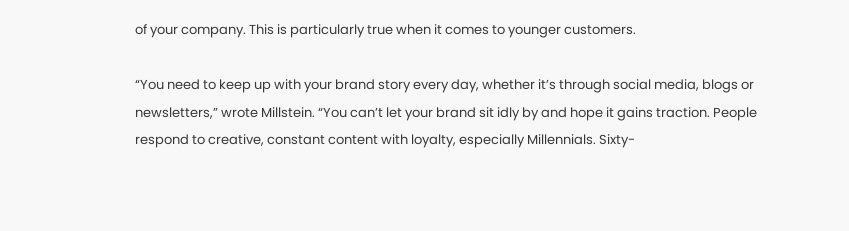of your company. This is particularly true when it comes to younger customers.

“You need to keep up with your brand story every day, whether it’s through social media, blogs or newsletters,” wrote Millstein. “You can’t let your brand sit idly by and hope it gains traction. People respond to creative, constant content with loyalty, especially Millennials. Sixty-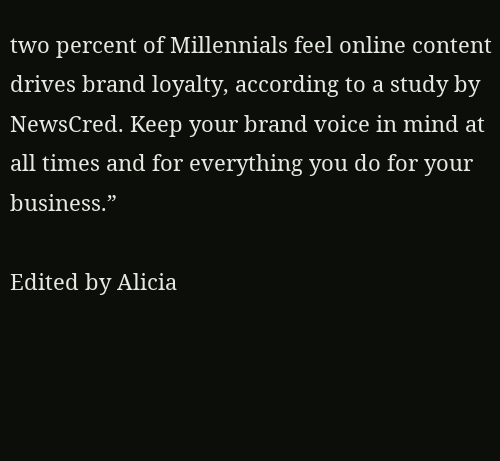two percent of Millennials feel online content drives brand loyalty, according to a study by NewsCred. Keep your brand voice in mind at all times and for everything you do for your business.”

Edited by Alicia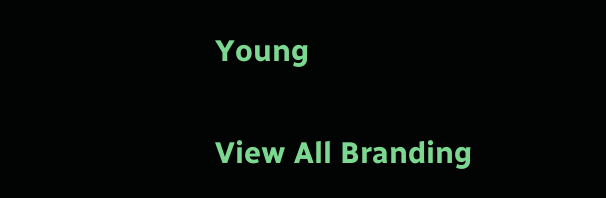Young

View All Branding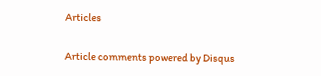Articles

Article comments powered by Disqus